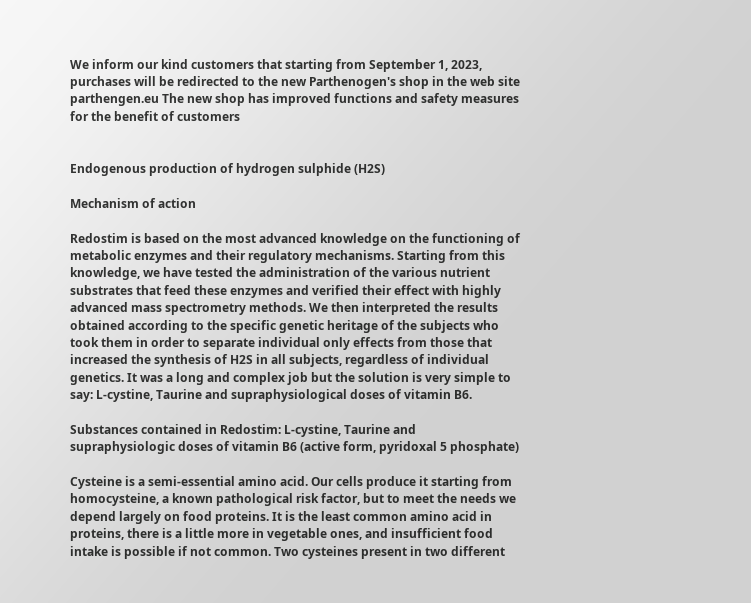We inform our kind customers that starting from September 1, 2023, purchases will be redirected to the new Parthenogen's shop in the web site parthengen.eu The new shop has improved functions and safety measures for the benefit of customers


Endogenous production of hydrogen sulphide (H2S)

Mechanism of action

Redostim is based on the most advanced knowledge on the functioning of metabolic enzymes and their regulatory mechanisms. Starting from this knowledge, we have tested the administration of the various nutrient substrates that feed these enzymes and verified their effect with highly advanced mass spectrometry methods. We then interpreted the results obtained according to the specific genetic heritage of the subjects who took them in order to separate individual only effects from those that increased the synthesis of H2S in all subjects, regardless of individual genetics. It was a long and complex job but the solution is very simple to say: L-cystine, Taurine and supraphysiological doses of vitamin B6.

Substances contained in Redostim: L-cystine, Taurine and supraphysiologic doses of vitamin B6 (active form, pyridoxal 5 phosphate)

Cysteine is a semi-essential amino acid. Our cells produce it starting from homocysteine, a known pathological risk factor, but to meet the needs we depend largely on food proteins. It is the least common amino acid in proteins, there is a little more in vegetable ones, and insufficient food intake is possible if not common. Two cysteines present in two different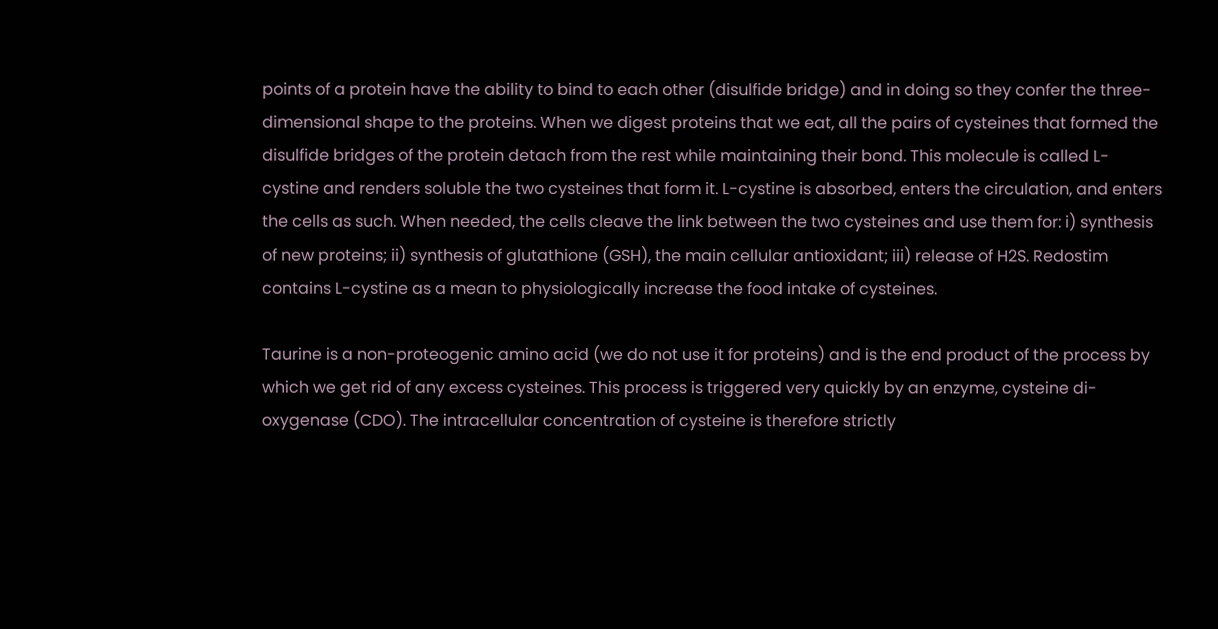points of a protein have the ability to bind to each other (disulfide bridge) and in doing so they confer the three-dimensional shape to the proteins. When we digest proteins that we eat, all the pairs of cysteines that formed the disulfide bridges of the protein detach from the rest while maintaining their bond. This molecule is called L-cystine and renders soluble the two cysteines that form it. L-cystine is absorbed, enters the circulation, and enters the cells as such. When needed, the cells cleave the link between the two cysteines and use them for: i) synthesis of new proteins; ii) synthesis of glutathione (GSH), the main cellular antioxidant; iii) release of H2S. Redostim contains L-cystine as a mean to physiologically increase the food intake of cysteines.

Taurine is a non-proteogenic amino acid (we do not use it for proteins) and is the end product of the process by which we get rid of any excess cysteines. This process is triggered very quickly by an enzyme, cysteine di-oxygenase (CDO). The intracellular concentration of cysteine is therefore strictly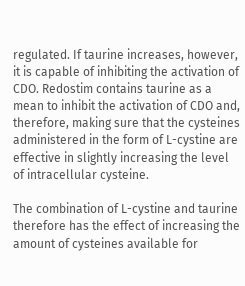regulated. If taurine increases, however, it is capable of inhibiting the activation of CDO. Redostim contains taurine as a mean to inhibit the activation of CDO and, therefore, making sure that the cysteines administered in the form of L-cystine are effective in slightly increasing the level of intracellular cysteine.

The combination of L-cystine and taurine therefore has the effect of increasing the amount of cysteines available for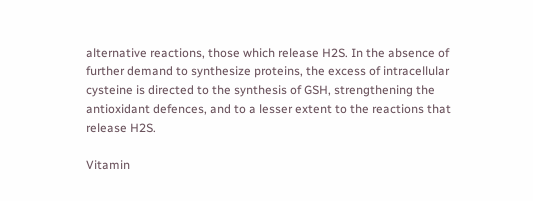alternative reactions, those which release H2S. In the absence of further demand to synthesize proteins, the excess of intracellular cysteine is directed to the synthesis of GSH, strengthening the antioxidant defences, and to a lesser extent to the reactions that release H2S.

Vitamin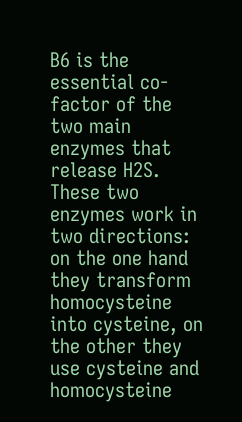B6 is the essential co-factor of the two main enzymes that release H2S. These two enzymes work in two directions: on the one hand they transform homocysteine into cysteine, on the other they use cysteine and homocysteine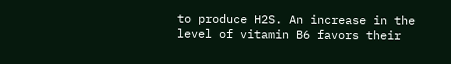to produce H2S. An increase in the level of vitamin B6 favors their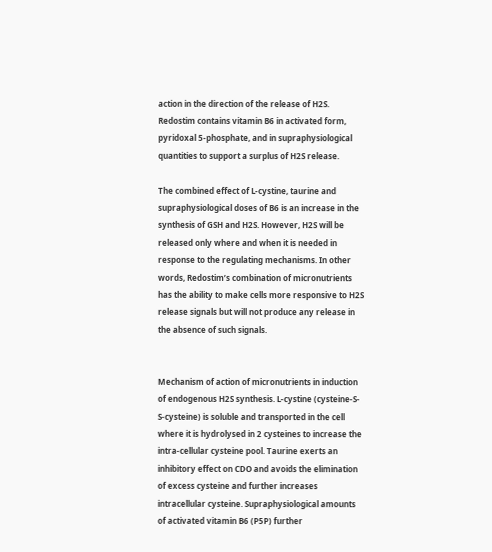action in the direction of the release of H2S. Redostim contains vitamin B6 in activated form, pyridoxal 5-phosphate, and in supraphysiological quantities to support a surplus of H2S release.

The combined effect of L-cystine, taurine and supraphysiological doses of B6 is an increase in the synthesis of GSH and H2S. However, H2S will be released only where and when it is needed in response to the regulating mechanisms. In other words, Redostim’s combination of micronutrients has the ability to make cells more responsive to H2S release signals but will not produce any release in the absence of such signals.


Mechanism of action of micronutrients in induction of endogenous H2S synthesis. L-cystine (cysteine-S-S-cysteine) is soluble and transported in the cell where it is hydrolysed in 2 cysteines to increase the intra-cellular cysteine pool. Taurine exerts an inhibitory effect on CDO and avoids the elimination of excess cysteine and further increases intracellular cysteine. Supraphysiological amounts of activated vitamin B6 (P5P) further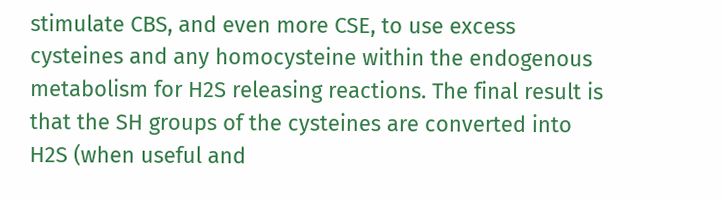stimulate CBS, and even more CSE, to use excess cysteines and any homocysteine within the endogenous metabolism for H2S releasing reactions. The final result is that the SH groups of the cysteines are converted into H2S (when useful and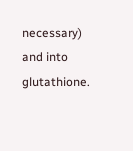necessary) and into glutathione.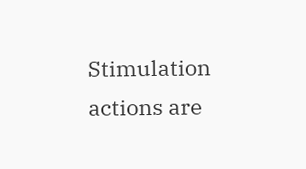Stimulation actions are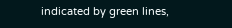indicated by green lines,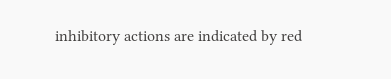inhibitory actions are indicated by red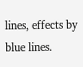lines, effects by blue lines.